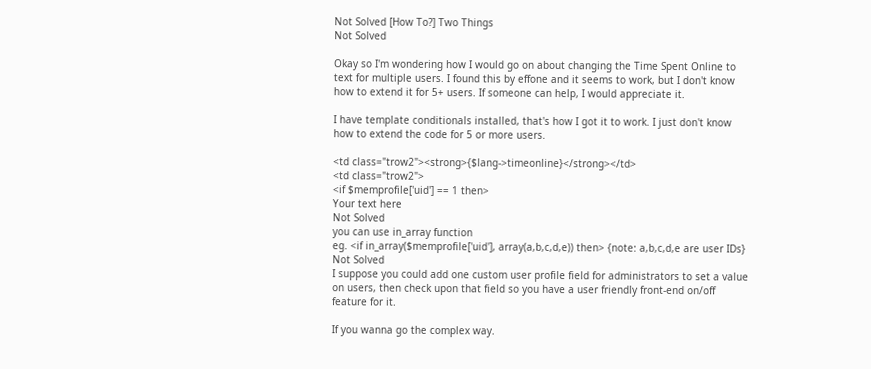Not Solved [How To?] Two Things
Not Solved

Okay so I'm wondering how I would go on about changing the Time Spent Online to text for multiple users. I found this by effone and it seems to work, but I don't know how to extend it for 5+ users. If someone can help, I would appreciate it.

I have template conditionals installed, that's how I got it to work. I just don't know how to extend the code for 5 or more users.

<td class="trow2"><strong>{$lang->timeonline}</strong></td>
<td class="trow2">
<if $memprofile['uid'] == 1 then>
Your text here
Not Solved
you can use in_array function
eg. <if in_array($memprofile['uid'], array(a,b,c,d,e)) then> {note: a,b,c,d,e are user IDs}
Not Solved
I suppose you could add one custom user profile field for administrators to set a value on users, then check upon that field so you have a user friendly front-end on/off feature for it.

If you wanna go the complex way.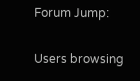Forum Jump:

Users browsing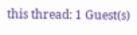this thread: 1 Guest(s)